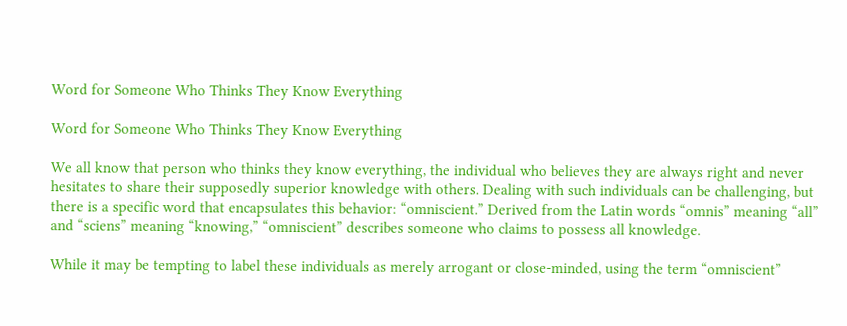Word for Someone Who Thinks They Know Everything

Word for Someone Who Thinks They Know Everything

We all know that person who thinks they know everything, the individual who believes they are always right and never hesitates to share their supposedly superior knowledge with others. Dealing with such individuals can be challenging, but there is a specific word that encapsulates this behavior: “omniscient.” Derived from the Latin words “omnis” meaning “all” and “sciens” meaning “knowing,” “omniscient” describes someone who claims to possess all knowledge.

While it may be tempting to label these individuals as merely arrogant or close-minded, using the term “omniscient”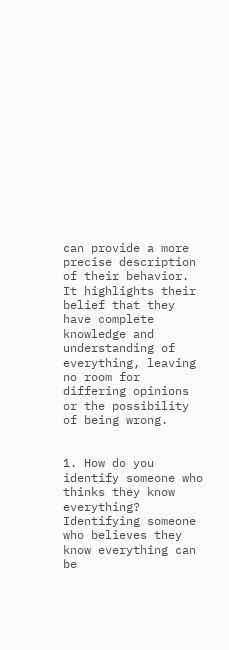can provide a more precise description of their behavior. It highlights their belief that they have complete knowledge and understanding of everything, leaving no room for differing opinions or the possibility of being wrong.


1. How do you identify someone who thinks they know everything?
Identifying someone who believes they know everything can be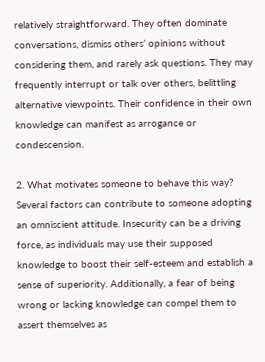relatively straightforward. They often dominate conversations, dismiss others’ opinions without considering them, and rarely ask questions. They may frequently interrupt or talk over others, belittling alternative viewpoints. Their confidence in their own knowledge can manifest as arrogance or condescension.

2. What motivates someone to behave this way?
Several factors can contribute to someone adopting an omniscient attitude. Insecurity can be a driving force, as individuals may use their supposed knowledge to boost their self-esteem and establish a sense of superiority. Additionally, a fear of being wrong or lacking knowledge can compel them to assert themselves as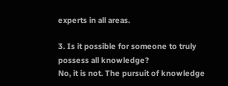experts in all areas.

3. Is it possible for someone to truly possess all knowledge?
No, it is not. The pursuit of knowledge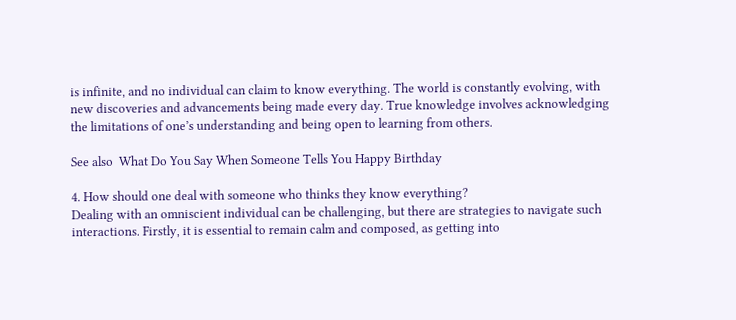is infinite, and no individual can claim to know everything. The world is constantly evolving, with new discoveries and advancements being made every day. True knowledge involves acknowledging the limitations of one’s understanding and being open to learning from others.

See also  What Do You Say When Someone Tells You Happy Birthday

4. How should one deal with someone who thinks they know everything?
Dealing with an omniscient individual can be challenging, but there are strategies to navigate such interactions. Firstly, it is essential to remain calm and composed, as getting into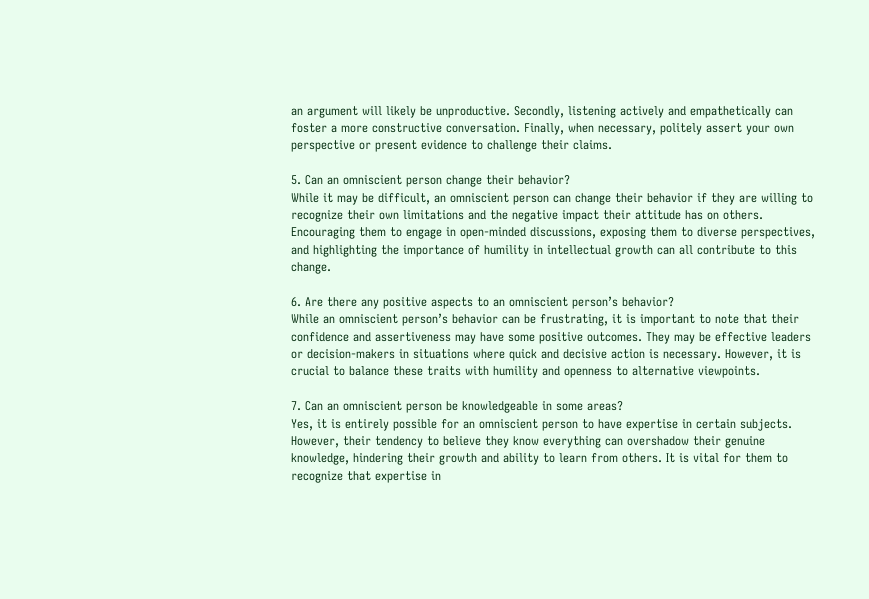an argument will likely be unproductive. Secondly, listening actively and empathetically can foster a more constructive conversation. Finally, when necessary, politely assert your own perspective or present evidence to challenge their claims.

5. Can an omniscient person change their behavior?
While it may be difficult, an omniscient person can change their behavior if they are willing to recognize their own limitations and the negative impact their attitude has on others. Encouraging them to engage in open-minded discussions, exposing them to diverse perspectives, and highlighting the importance of humility in intellectual growth can all contribute to this change.

6. Are there any positive aspects to an omniscient person’s behavior?
While an omniscient person’s behavior can be frustrating, it is important to note that their confidence and assertiveness may have some positive outcomes. They may be effective leaders or decision-makers in situations where quick and decisive action is necessary. However, it is crucial to balance these traits with humility and openness to alternative viewpoints.

7. Can an omniscient person be knowledgeable in some areas?
Yes, it is entirely possible for an omniscient person to have expertise in certain subjects. However, their tendency to believe they know everything can overshadow their genuine knowledge, hindering their growth and ability to learn from others. It is vital for them to recognize that expertise in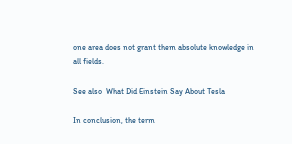one area does not grant them absolute knowledge in all fields.

See also  What Did Einstein Say About Tesla

In conclusion, the term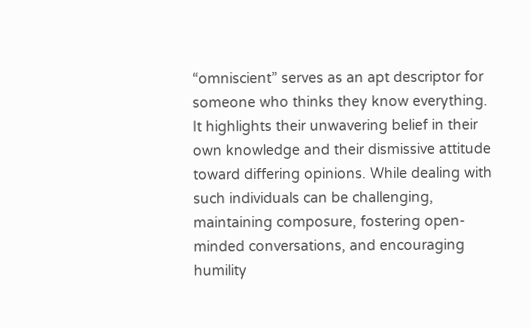“omniscient” serves as an apt descriptor for someone who thinks they know everything. It highlights their unwavering belief in their own knowledge and their dismissive attitude toward differing opinions. While dealing with such individuals can be challenging, maintaining composure, fostering open-minded conversations, and encouraging humility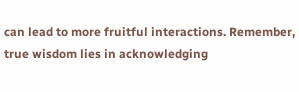can lead to more fruitful interactions. Remember, true wisdom lies in acknowledging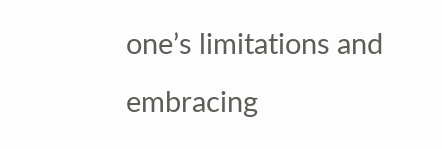one’s limitations and embracing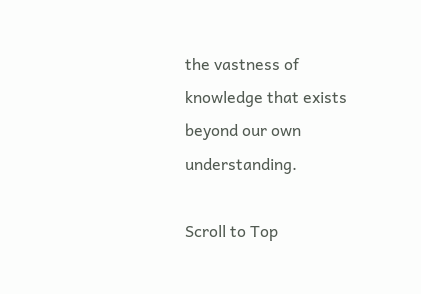the vastness of knowledge that exists beyond our own understanding.

Scroll to Top